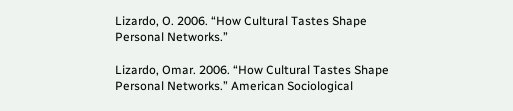Lizardo, O. 2006. “How Cultural Tastes Shape Personal Networks.”

Lizardo, Omar. 2006. “How Cultural Tastes Shape Personal Networks.” American Sociological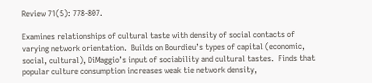Review 71(5): 778-807.

Examines relationships of cultural taste with density of social contacts of varying network orientation.  Builds on Bourdieu’s types of capital (economic, social, cultural), DiMaggio’s input of sociability and cultural tastes.  Finds that popular culture consumption increases weak tie network density,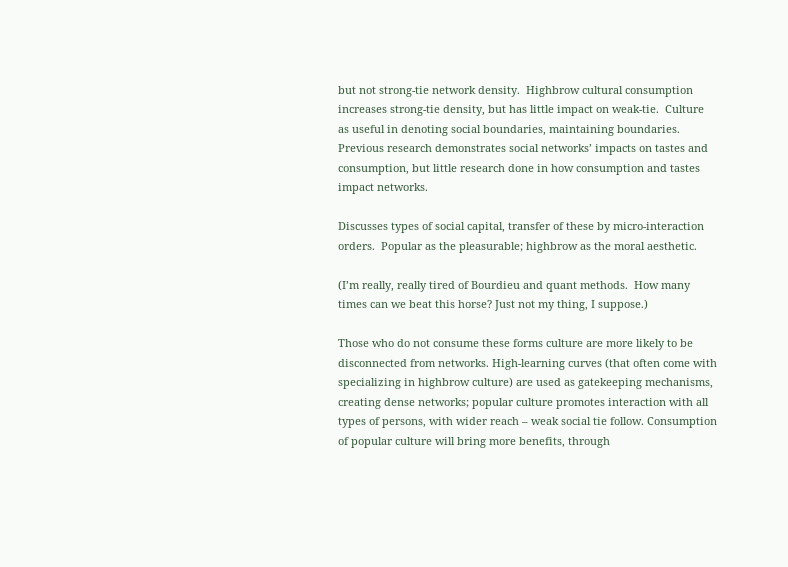but not strong-tie network density.  Highbrow cultural consumption increases strong-tie density, but has little impact on weak-tie.  Culture as useful in denoting social boundaries, maintaining boundaries. Previous research demonstrates social networks’ impacts on tastes and consumption, but little research done in how consumption and tastes impact networks.

Discusses types of social capital, transfer of these by micro-interaction orders.  Popular as the pleasurable; highbrow as the moral aesthetic.

(I’m really, really tired of Bourdieu and quant methods.  How many times can we beat this horse? Just not my thing, I suppose.)

Those who do not consume these forms culture are more likely to be disconnected from networks. High-learning curves (that often come with specializing in highbrow culture) are used as gatekeeping mechanisms, creating dense networks; popular culture promotes interaction with all types of persons, with wider reach – weak social tie follow. Consumption of popular culture will bring more benefits, through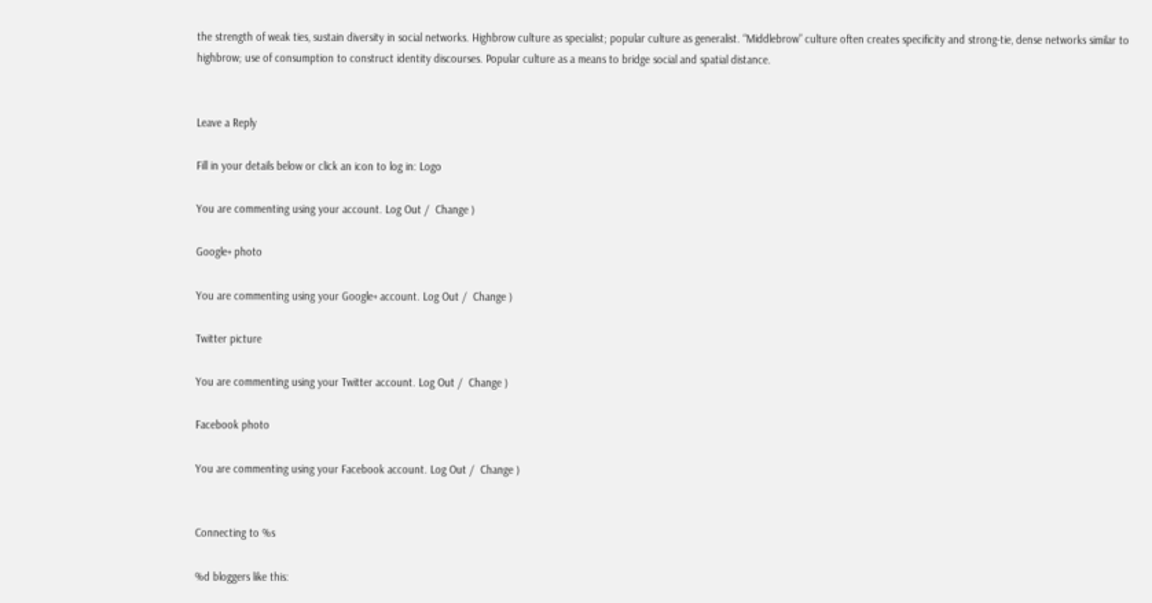the strength of weak ties, sustain diversity in social networks. Highbrow culture as specialist; popular culture as generalist. “Middlebrow” culture often creates specificity and strong-tie, dense networks similar to highbrow; use of consumption to construct identity discourses. Popular culture as a means to bridge social and spatial distance.


Leave a Reply

Fill in your details below or click an icon to log in: Logo

You are commenting using your account. Log Out /  Change )

Google+ photo

You are commenting using your Google+ account. Log Out /  Change )

Twitter picture

You are commenting using your Twitter account. Log Out /  Change )

Facebook photo

You are commenting using your Facebook account. Log Out /  Change )


Connecting to %s

%d bloggers like this: